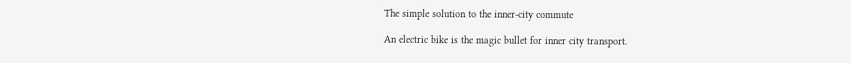The simple solution to the inner-city commute

An electric bike is the magic bullet for inner city transport.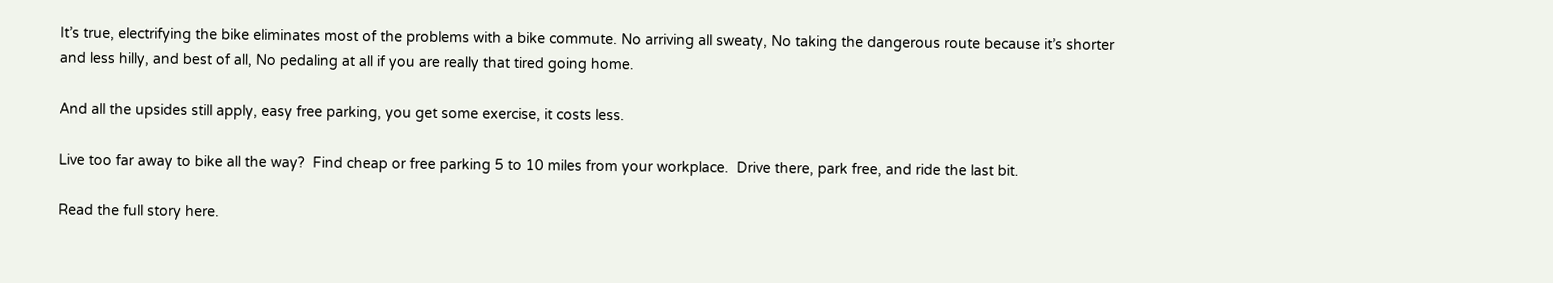It’s true, electrifying the bike eliminates most of the problems with a bike commute. No arriving all sweaty, No taking the dangerous route because it’s shorter and less hilly, and best of all, No pedaling at all if you are really that tired going home.

And all the upsides still apply, easy free parking, you get some exercise, it costs less.

Live too far away to bike all the way?  Find cheap or free parking 5 to 10 miles from your workplace.  Drive there, park free, and ride the last bit.

Read the full story here.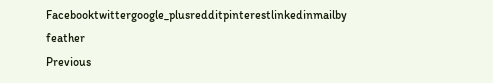Facebooktwittergoogle_plusredditpinterestlinkedinmailby feather
Previous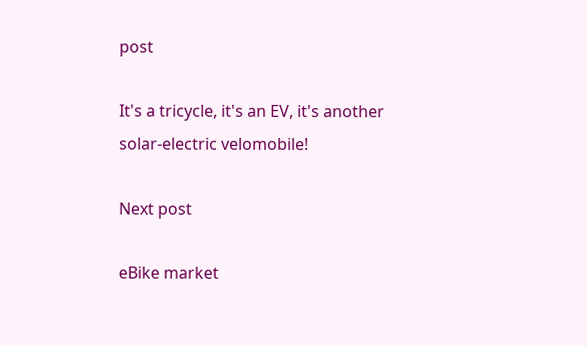post

It's a tricycle, it's an EV, it's another solar-electric velomobile!

Next post

eBike market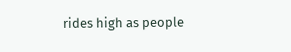rides high as people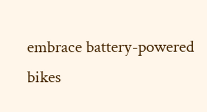embrace battery-powered bikes